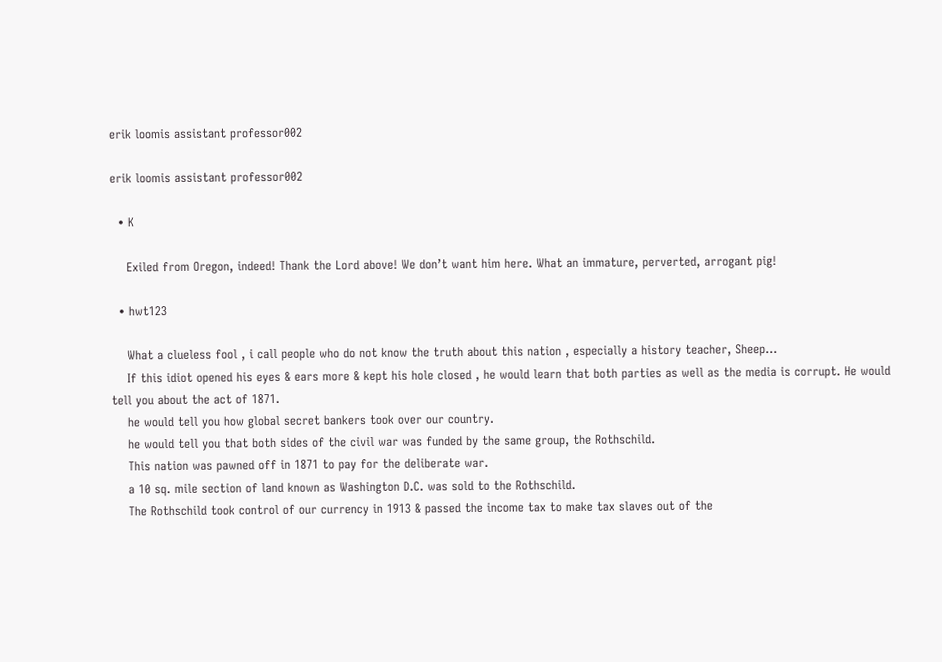erik loomis assistant professor002

erik loomis assistant professor002

  • K

    Exiled from Oregon, indeed! Thank the Lord above! We don’t want him here. What an immature, perverted, arrogant pig!

  • hwt123

    What a clueless fool , i call people who do not know the truth about this nation , especially a history teacher, Sheep…
    If this idiot opened his eyes & ears more & kept his hole closed , he would learn that both parties as well as the media is corrupt. He would tell you about the act of 1871.
    he would tell you how global secret bankers took over our country.
    he would tell you that both sides of the civil war was funded by the same group, the Rothschild.
    This nation was pawned off in 1871 to pay for the deliberate war.
    a 10 sq. mile section of land known as Washington D.C. was sold to the Rothschild.
    The Rothschild took control of our currency in 1913 & passed the income tax to make tax slaves out of the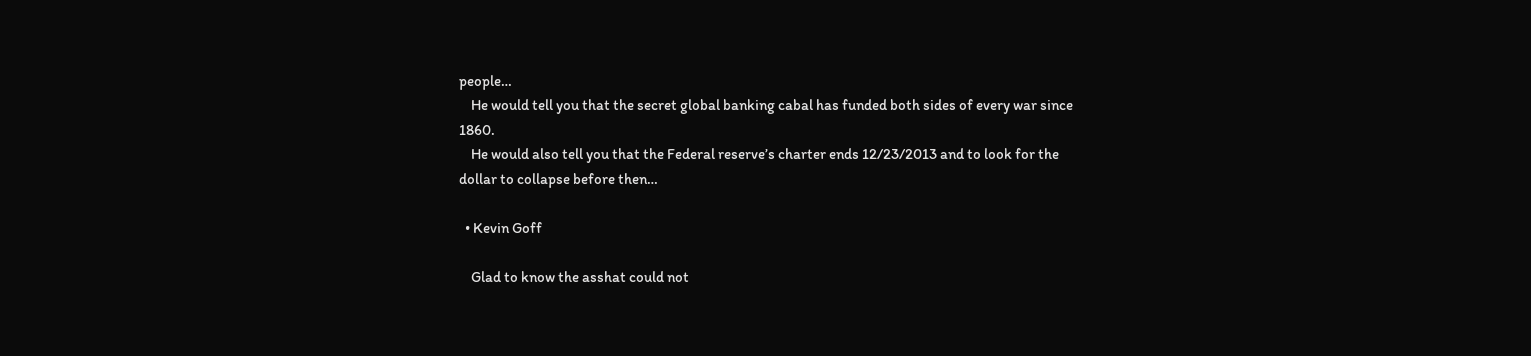people…
    He would tell you that the secret global banking cabal has funded both sides of every war since 1860.
    He would also tell you that the Federal reserve’s charter ends 12/23/2013 and to look for the dollar to collapse before then…

  • Kevin Goff

    Glad to know the asshat could not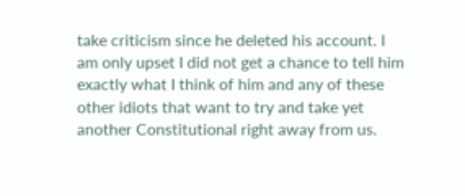take criticism since he deleted his account. I am only upset I did not get a chance to tell him exactly what I think of him and any of these other idiots that want to try and take yet another Constitutional right away from us.